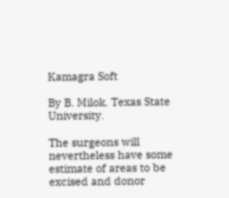Kamagra Soft

By B. Milok. Texas State University.

The surgeons will nevertheless have some estimate of areas to be excised and donor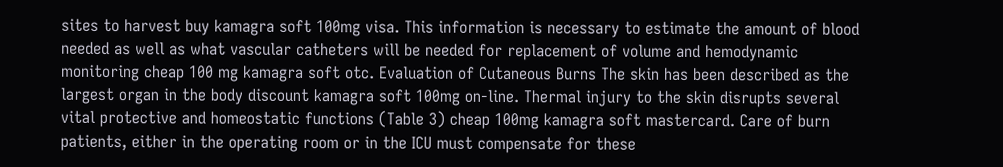sites to harvest buy kamagra soft 100mg visa. This information is necessary to estimate the amount of blood needed as well as what vascular catheters will be needed for replacement of volume and hemodynamic monitoring cheap 100 mg kamagra soft otc. Evaluation of Cutaneous Burns The skin has been described as the largest organ in the body discount kamagra soft 100mg on-line. Thermal injury to the skin disrupts several vital protective and homeostatic functions (Table 3) cheap 100mg kamagra soft mastercard. Care of burn patients, either in the operating room or in the ICU must compensate for these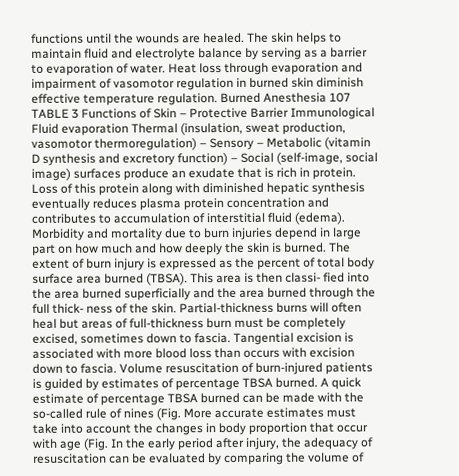functions until the wounds are healed. The skin helps to maintain fluid and electrolyte balance by serving as a barrier to evaporation of water. Heat loss through evaporation and impairment of vasomotor regulation in burned skin diminish effective temperature regulation. Burned Anesthesia 107 TABLE 3 Functions of Skin – Protective Barrier Immunological Fluid evaporation Thermal (insulation, sweat production, vasomotor thermoregulation) – Sensory – Metabolic (vitamin D synthesis and excretory function) – Social (self-image, social image) surfaces produce an exudate that is rich in protein. Loss of this protein along with diminished hepatic synthesis eventually reduces plasma protein concentration and contributes to accumulation of interstitial fluid (edema). Morbidity and mortality due to burn injuries depend in large part on how much and how deeply the skin is burned. The extent of burn injury is expressed as the percent of total body surface area burned (TBSA). This area is then classi- fied into the area burned superficially and the area burned through the full thick- ness of the skin. Partial-thickness burns will often heal but areas of full-thickness burn must be completely excised, sometimes down to fascia. Tangential excision is associated with more blood loss than occurs with excision down to fascia. Volume resuscitation of burn-injured patients is guided by estimates of percentage TBSA burned. A quick estimate of percentage TBSA burned can be made with the so-called rule of nines (Fig. More accurate estimates must take into account the changes in body proportion that occur with age (Fig. In the early period after injury, the adequacy of resuscitation can be evaluated by comparing the volume of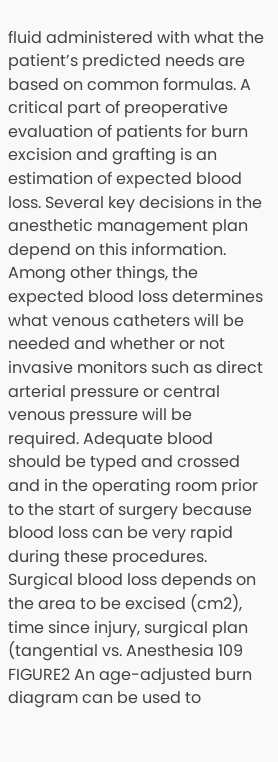fluid administered with what the patient’s predicted needs are based on common formulas. A critical part of preoperative evaluation of patients for burn excision and grafting is an estimation of expected blood loss. Several key decisions in the anesthetic management plan depend on this information. Among other things, the expected blood loss determines what venous catheters will be needed and whether or not invasive monitors such as direct arterial pressure or central venous pressure will be required. Adequate blood should be typed and crossed and in the operating room prior to the start of surgery because blood loss can be very rapid during these procedures. Surgical blood loss depends on the area to be excised (cm2), time since injury, surgical plan (tangential vs. Anesthesia 109 FIGURE2 An age-adjusted burn diagram can be used to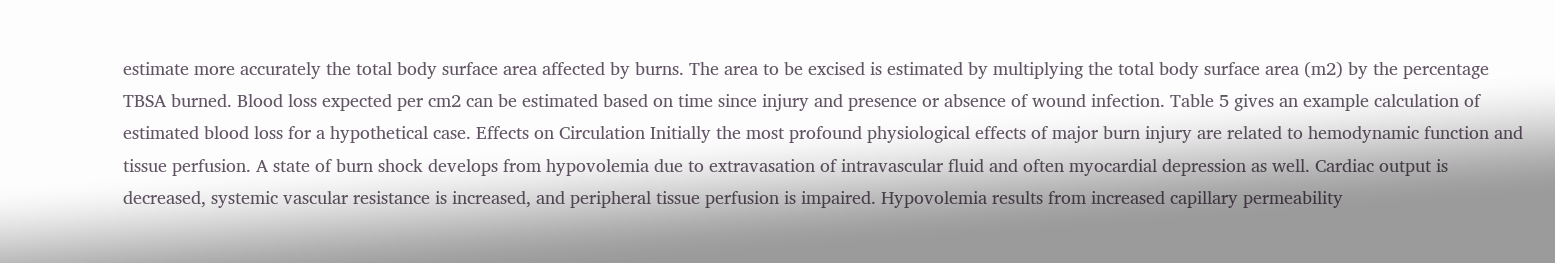estimate more accurately the total body surface area affected by burns. The area to be excised is estimated by multiplying the total body surface area (m2) by the percentage TBSA burned. Blood loss expected per cm2 can be estimated based on time since injury and presence or absence of wound infection. Table 5 gives an example calculation of estimated blood loss for a hypothetical case. Effects on Circulation Initially the most profound physiological effects of major burn injury are related to hemodynamic function and tissue perfusion. A state of burn shock develops from hypovolemia due to extravasation of intravascular fluid and often myocardial depression as well. Cardiac output is decreased, systemic vascular resistance is increased, and peripheral tissue perfusion is impaired. Hypovolemia results from increased capillary permeability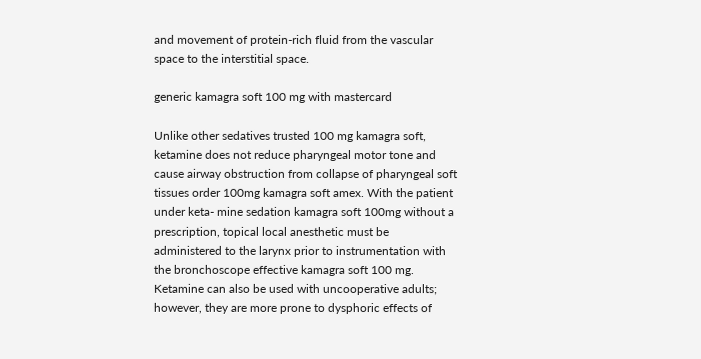and movement of protein-rich fluid from the vascular space to the interstitial space.

generic kamagra soft 100 mg with mastercard

Unlike other sedatives trusted 100 mg kamagra soft, ketamine does not reduce pharyngeal motor tone and cause airway obstruction from collapse of pharyngeal soft tissues order 100mg kamagra soft amex. With the patient under keta- mine sedation kamagra soft 100mg without a prescription, topical local anesthetic must be administered to the larynx prior to instrumentation with the bronchoscope effective kamagra soft 100 mg. Ketamine can also be used with uncooperative adults; however, they are more prone to dysphoric effects of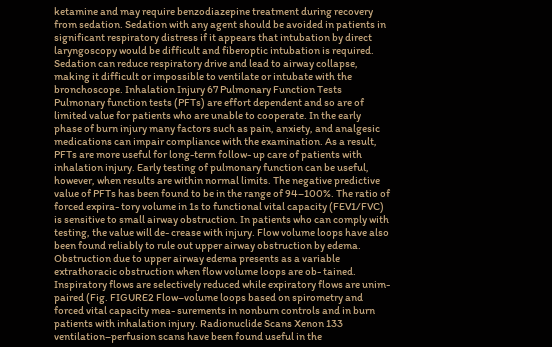ketamine and may require benzodiazepine treatment during recovery from sedation. Sedation with any agent should be avoided in patients in significant respiratory distress if it appears that intubation by direct laryngoscopy would be difficult and fiberoptic intubation is required. Sedation can reduce respiratory drive and lead to airway collapse, making it difficult or impossible to ventilate or intubate with the bronchoscope. Inhalation Injury 67 Pulmonary Function Tests Pulmonary function tests (PFTs) are effort dependent and so are of limited value for patients who are unable to cooperate. In the early phase of burn injury many factors such as pain, anxiety, and analgesic medications can impair compliance with the examination. As a result, PFTs are more useful for long-term follow- up care of patients with inhalation injury. Early testing of pulmonary function can be useful, however, when results are within normal limits. The negative predictive value of PFTs has been found to be in the range of 94–100%. The ratio of forced expira- tory volume in 1s to functional vital capacity (FEV1/FVC) is sensitive to small airway obstruction. In patients who can comply with testing, the value will de- crease with injury. Flow volume loops have also been found reliably to rule out upper airway obstruction by edema. Obstruction due to upper airway edema presents as a variable extrathoracic obstruction when flow volume loops are ob- tained. Inspiratory flows are selectively reduced while expiratory flows are unim- paired (Fig. FIGURE2 Flow–volume loops based on spirometry and forced vital capacity mea- surements in nonburn controls and in burn patients with inhalation injury. Radionuclide Scans Xenon 133 ventilation–perfusion scans have been found useful in the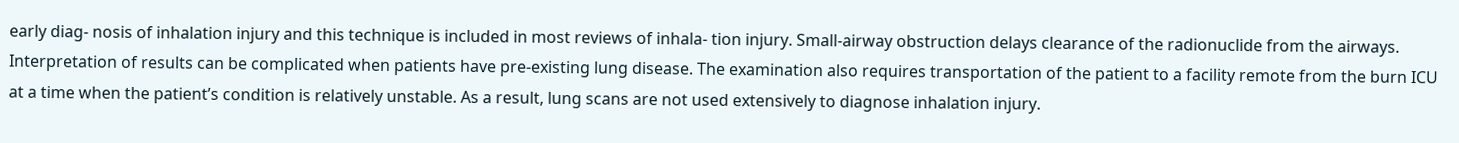early diag- nosis of inhalation injury and this technique is included in most reviews of inhala- tion injury. Small-airway obstruction delays clearance of the radionuclide from the airways. Interpretation of results can be complicated when patients have pre-existing lung disease. The examination also requires transportation of the patient to a facility remote from the burn ICU at a time when the patient’s condition is relatively unstable. As a result, lung scans are not used extensively to diagnose inhalation injury.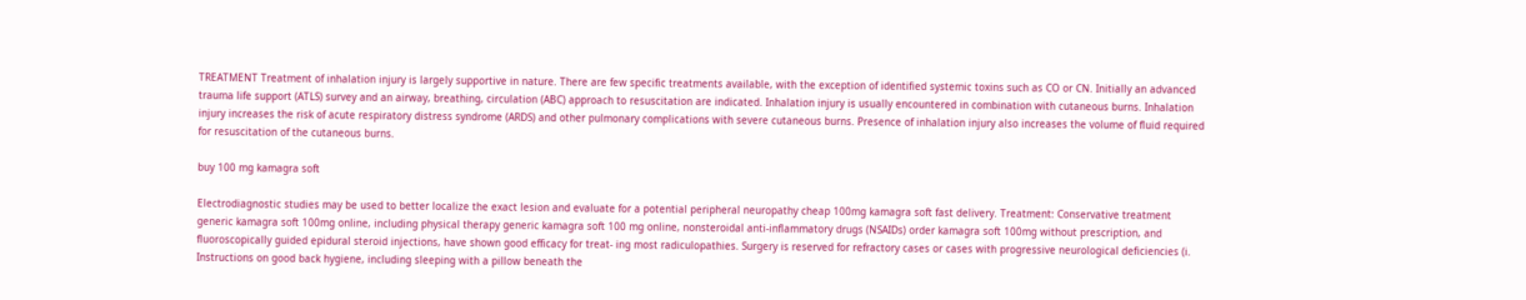TREATMENT Treatment of inhalation injury is largely supportive in nature. There are few specific treatments available, with the exception of identified systemic toxins such as CO or CN. Initially an advanced trauma life support (ATLS) survey and an airway, breathing, circulation (ABC) approach to resuscitation are indicated. Inhalation injury is usually encountered in combination with cutaneous burns. Inhalation injury increases the risk of acute respiratory distress syndrome (ARDS) and other pulmonary complications with severe cutaneous burns. Presence of inhalation injury also increases the volume of fluid required for resuscitation of the cutaneous burns.

buy 100 mg kamagra soft

Electrodiagnostic studies may be used to better localize the exact lesion and evaluate for a potential peripheral neuropathy cheap 100mg kamagra soft fast delivery. Treatment: Conservative treatment generic kamagra soft 100mg online, including physical therapy generic kamagra soft 100 mg online, nonsteroidal anti-inflammatory drugs (NSAIDs) order kamagra soft 100mg without prescription, and fluoroscopically guided epidural steroid injections, have shown good efficacy for treat- ing most radiculopathies. Surgery is reserved for refractory cases or cases with progressive neurological deficiencies (i. Instructions on good back hygiene, including sleeping with a pillow beneath the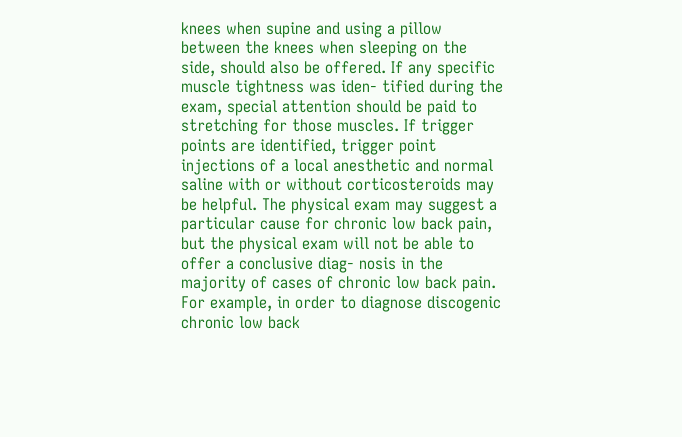knees when supine and using a pillow between the knees when sleeping on the side, should also be offered. If any specific muscle tightness was iden- tified during the exam, special attention should be paid to stretching for those muscles. If trigger points are identified, trigger point injections of a local anesthetic and normal saline with or without corticosteroids may be helpful. The physical exam may suggest a particular cause for chronic low back pain, but the physical exam will not be able to offer a conclusive diag- nosis in the majority of cases of chronic low back pain. For example, in order to diagnose discogenic chronic low back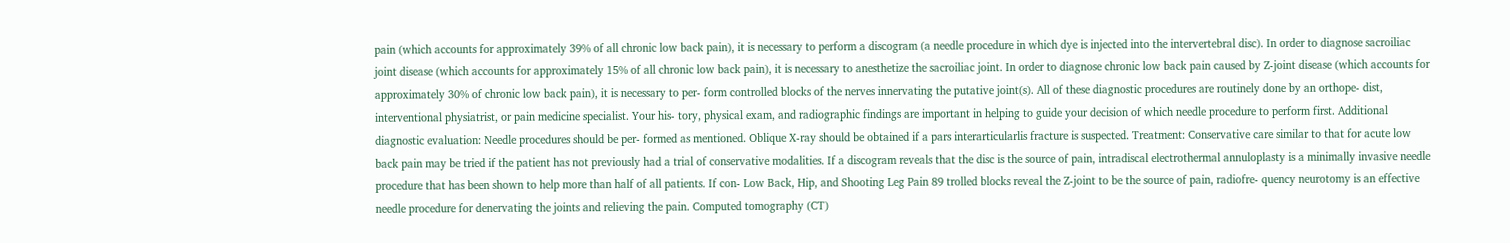pain (which accounts for approximately 39% of all chronic low back pain), it is necessary to perform a discogram (a needle procedure in which dye is injected into the intervertebral disc). In order to diagnose sacroiliac joint disease (which accounts for approximately 15% of all chronic low back pain), it is necessary to anesthetize the sacroiliac joint. In order to diagnose chronic low back pain caused by Z-joint disease (which accounts for approximately 30% of chronic low back pain), it is necessary to per- form controlled blocks of the nerves innervating the putative joint(s). All of these diagnostic procedures are routinely done by an orthope- dist, interventional physiatrist, or pain medicine specialist. Your his- tory, physical exam, and radiographic findings are important in helping to guide your decision of which needle procedure to perform first. Additional diagnostic evaluation: Needle procedures should be per- formed as mentioned. Oblique X-ray should be obtained if a pars interarticularlis fracture is suspected. Treatment: Conservative care similar to that for acute low back pain may be tried if the patient has not previously had a trial of conservative modalities. If a discogram reveals that the disc is the source of pain, intradiscal electrothermal annuloplasty is a minimally invasive needle procedure that has been shown to help more than half of all patients. If con- Low Back, Hip, and Shooting Leg Pain 89 trolled blocks reveal the Z-joint to be the source of pain, radiofre- quency neurotomy is an effective needle procedure for denervating the joints and relieving the pain. Computed tomography (CT)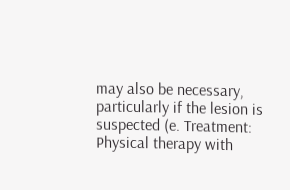may also be necessary, particularly if the lesion is suspected (e. Treatment: Physical therapy with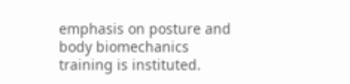emphasis on posture and body biomechanics training is instituted.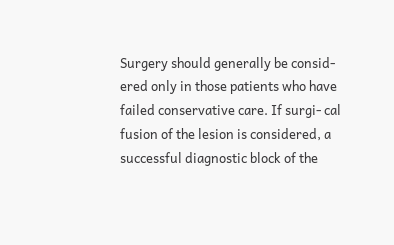Surgery should generally be consid- ered only in those patients who have failed conservative care. If surgi- cal fusion of the lesion is considered, a successful diagnostic block of the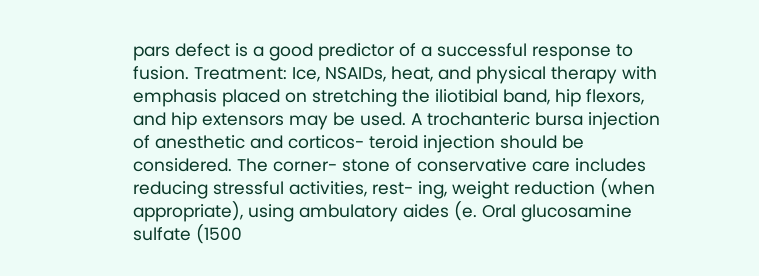pars defect is a good predictor of a successful response to fusion. Treatment: Ice, NSAIDs, heat, and physical therapy with emphasis placed on stretching the iliotibial band, hip flexors, and hip extensors may be used. A trochanteric bursa injection of anesthetic and corticos- teroid injection should be considered. The corner- stone of conservative care includes reducing stressful activities, rest- ing, weight reduction (when appropriate), using ambulatory aides (e. Oral glucosamine sulfate (1500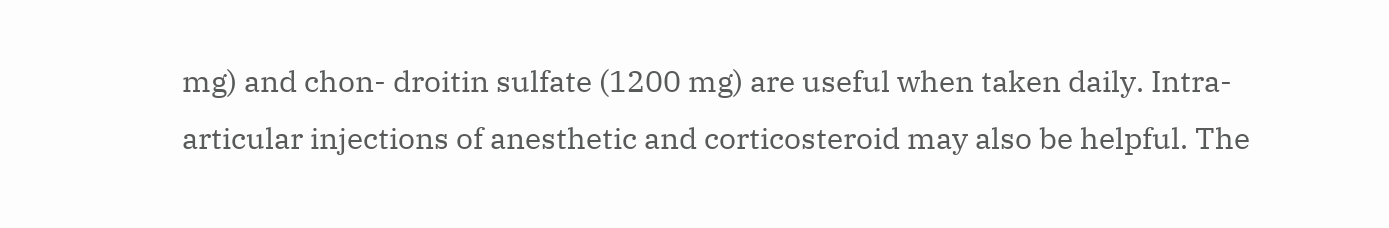mg) and chon- droitin sulfate (1200 mg) are useful when taken daily. Intra-articular injections of anesthetic and corticosteroid may also be helpful. The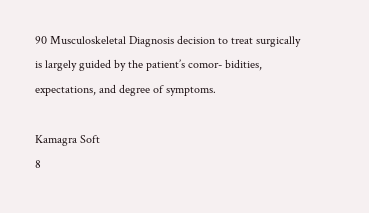90 Musculoskeletal Diagnosis decision to treat surgically is largely guided by the patient’s comor- bidities, expectations, and degree of symptoms.

Kamagra Soft
8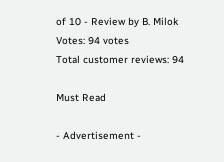of 10 - Review by B. Milok
Votes: 94 votes
Total customer reviews: 94

Must Read

- Advertisement -